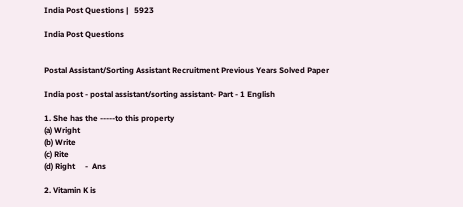India Post Questions |   5923

India Post Questions


Postal Assistant/Sorting Assistant Recruitment Previous Years Solved Paper

India post - postal assistant/sorting assistant- Part - 1 English

1. She has the -----to this property
(a) Wright
(b) Write
(c) Rite
(d) Right     -  Ans

2. Vitamin K is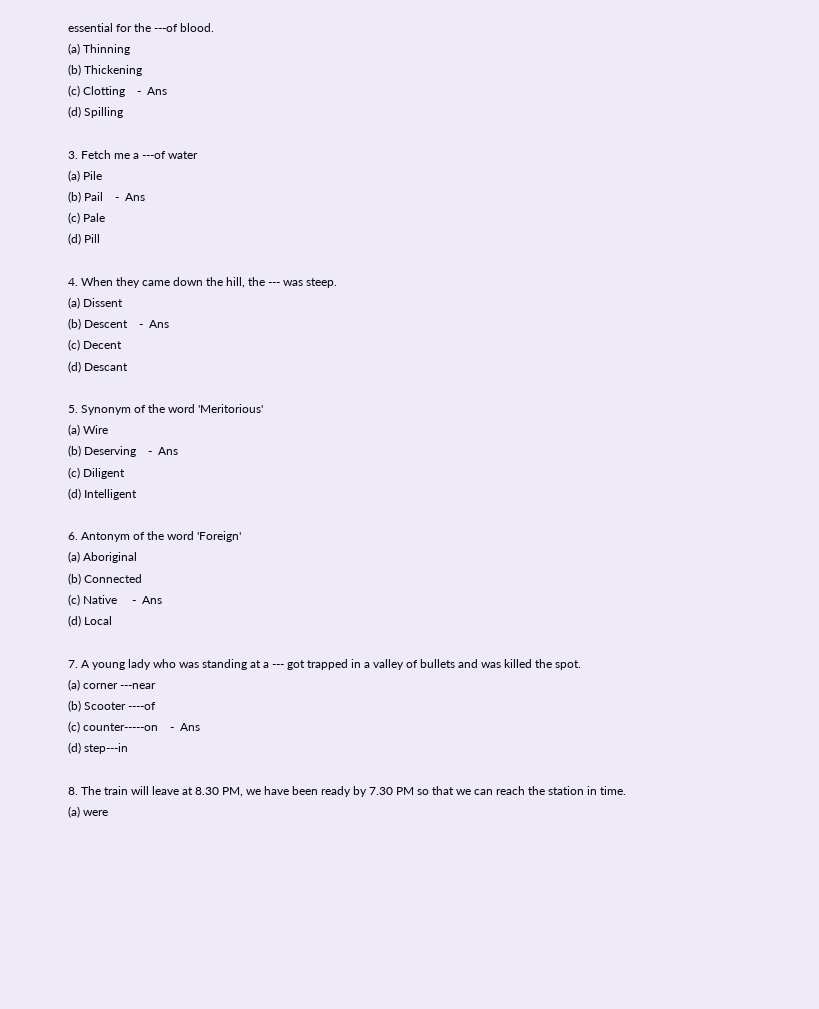essential for the ---of blood.
(a) Thinning
(b) Thickening
(c) Clotting    -  Ans
(d) Spilling

3. Fetch me a ---of water
(a) Pile
(b) Pail    -  Ans
(c) Pale
(d) Pill

4. When they came down the hill, the --- was steep.
(a) Dissent
(b) Descent    -  Ans
(c) Decent
(d) Descant

5. Synonym of the word 'Meritorious'
(a) Wire
(b) Deserving    -  Ans
(c) Diligent
(d) Intelligent

6. Antonym of the word 'Foreign'
(a) Aboriginal
(b) Connected
(c) Native     -  Ans
(d) Local

7. A young lady who was standing at a --- got trapped in a valley of bullets and was killed the spot.
(a) corner ---near
(b) Scooter ----of
(c) counter-----on    -  Ans
(d) step---in

8. The train will leave at 8.30 PM, we have been ready by 7.30 PM so that we can reach the station in time.
(a) were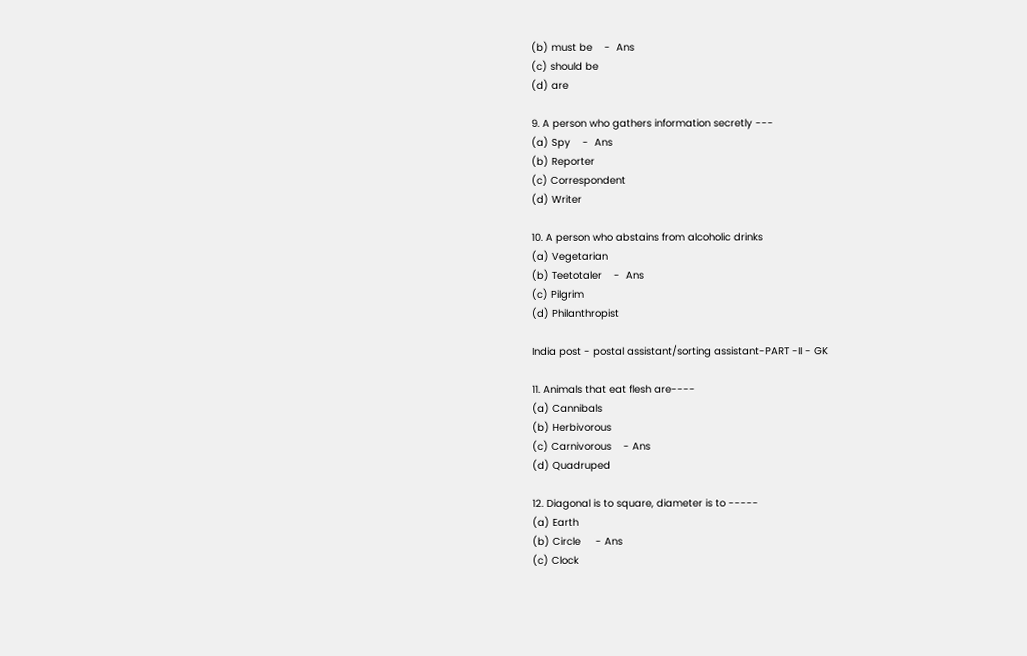(b) must be    -  Ans
(c) should be
(d) are

9. A person who gathers information secretly ---
(a) Spy    -  Ans
(b) Reporter
(c) Correspondent
(d) Writer

10. A person who abstains from alcoholic drinks
(a) Vegetarian
(b) Teetotaler    -  Ans
(c) Pilgrim
(d) Philanthropist

India post - postal assistant/sorting assistant-PART -II - GK

11. Animals that eat flesh are----
(a) Cannibals
(b) Herbivorous
(c) Carnivorous    - Ans
(d) Quadruped

12. Diagonal is to square, diameter is to -----
(a) Earth
(b) Circle     - Ans
(c) Clock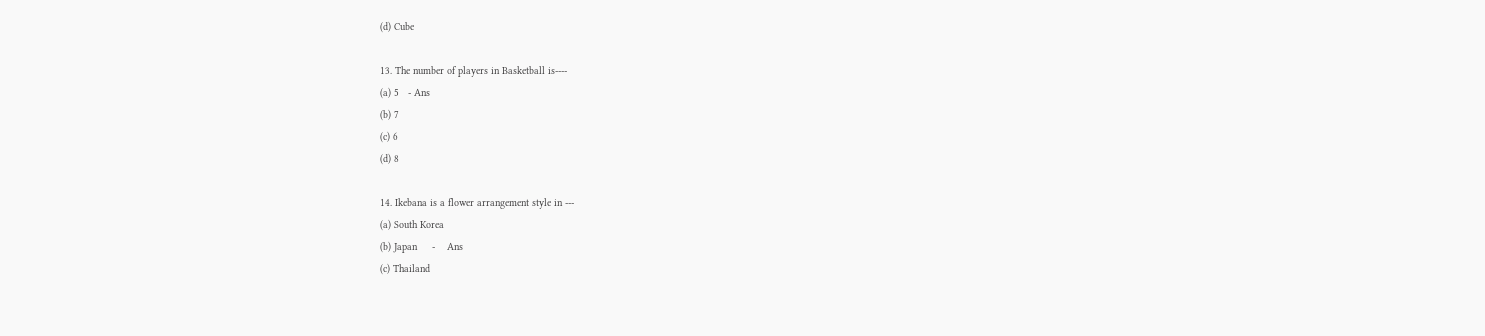(d) Cube

13. The number of players in Basketball is----
(a) 5   - Ans
(b) 7
(c) 6
(d) 8

14. Ikebana is a flower arrangement style in ---
(a) South Korea
(b) Japan     -    Ans
(c) Thailand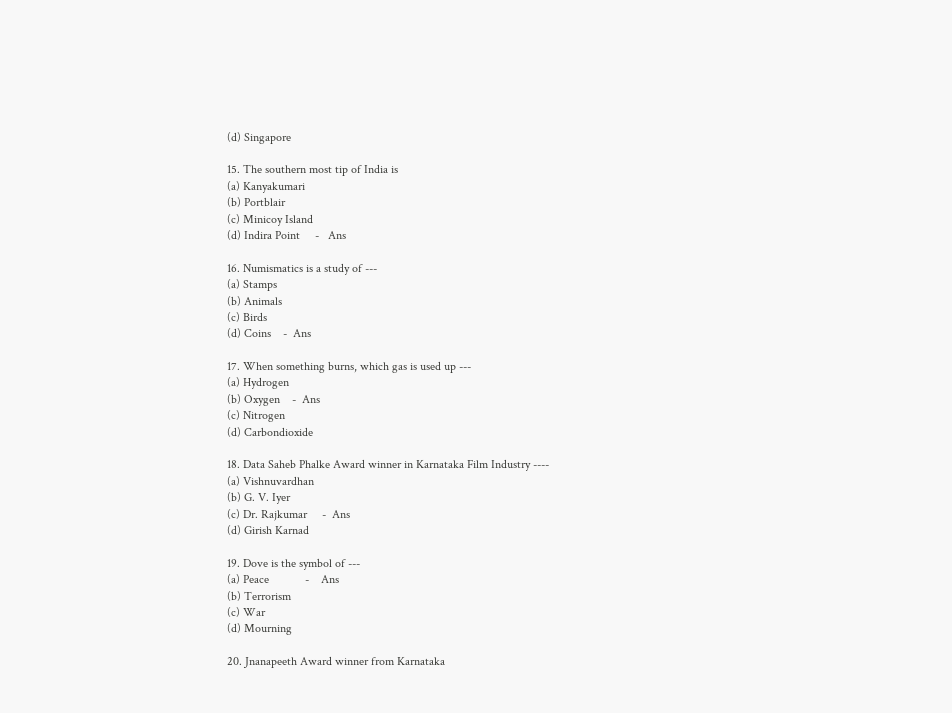(d) Singapore

15. The southern most tip of India is
(a) Kanyakumari
(b) Portblair
(c) Minicoy Island
(d) Indira Point     -   Ans

16. Numismatics is a study of ---
(a) Stamps
(b) Animals
(c) Birds
(d) Coins    -  Ans

17. When something burns, which gas is used up ---
(a) Hydrogen
(b) Oxygen    -  Ans
(c) Nitrogen
(d) Carbondioxide

18. Data Saheb Phalke Award winner in Karnataka Film Industry ----
(a) Vishnuvardhan
(b) G. V. Iyer
(c) Dr. Rajkumar     -  Ans
(d) Girish Karnad

19. Dove is the symbol of ---
(a) Peace            -    Ans
(b) Terrorism
(c) War
(d) Mourning

20. Jnanapeeth Award winner from Karnataka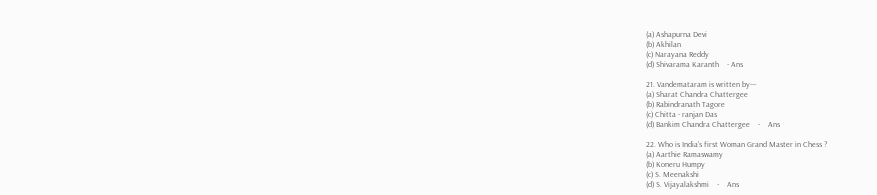(a) Ashapurna Devi
(b) Akhilan
(c) Narayana Reddy
(d) Shivarama Karanth    - Ans

21. Vandemataram is written by---
(a) Sharat Chandra Chattergee
(b) Rabindranath Tagore
(c) Chitta - ranjan Das
(d) Bankim Chandra Chattergee    -    Ans

22. Who is India's first Woman Grand Master in Chess ?
(a) Aarthie Ramaswamy
(b) Koneru Humpy
(c) S. Meenakshi
(d) S. Vijayalakshmi    -    Ans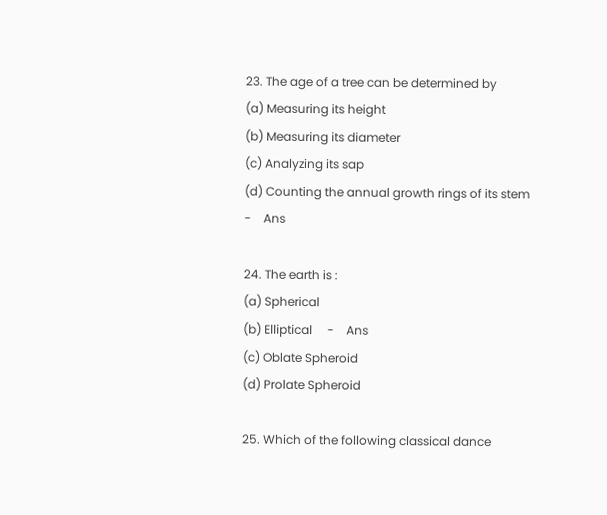23. The age of a tree can be determined by
(a) Measuring its height
(b) Measuring its diameter
(c) Analyzing its sap
(d) Counting the annual growth rings of its stem    -    Ans

24. The earth is :
(a) Spherical
(b) Elliptical     -    Ans
(c) Oblate Spheroid
(d) Prolate Spheroid

25. Which of the following classical dance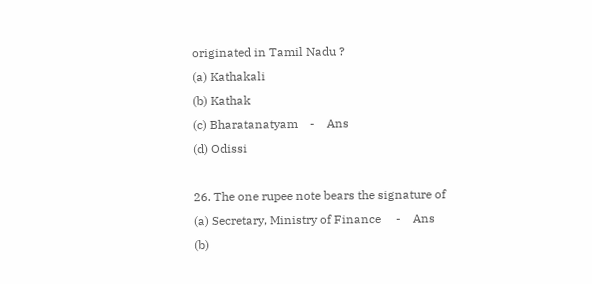originated in Tamil Nadu ?
(a) Kathakali
(b) Kathak
(c) Bharatanatyam    -    Ans
(d) Odissi

26. The one rupee note bears the signature of
(a) Secretary, Ministry of Finance     -    Ans
(b)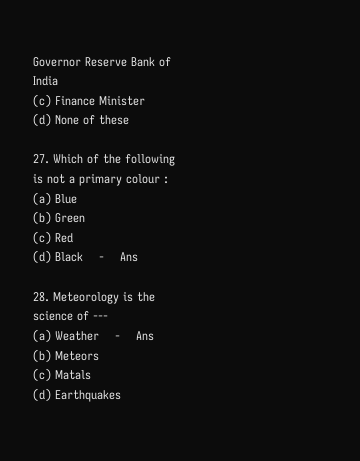Governor Reserve Bank of India
(c) Finance Minister
(d) None of these

27. Which of the following is not a primary colour :
(a) Blue
(b) Green
(c) Red
(d) Black    -    Ans

28. Meteorology is the science of ---
(a) Weather    -    Ans
(b) Meteors
(c) Matals
(d) Earthquakes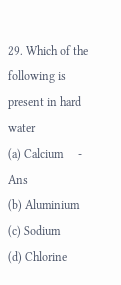29. Which of the following is present in hard water
(a) Calcium     -    Ans
(b) Aluminium
(c) Sodium
(d) Chlorine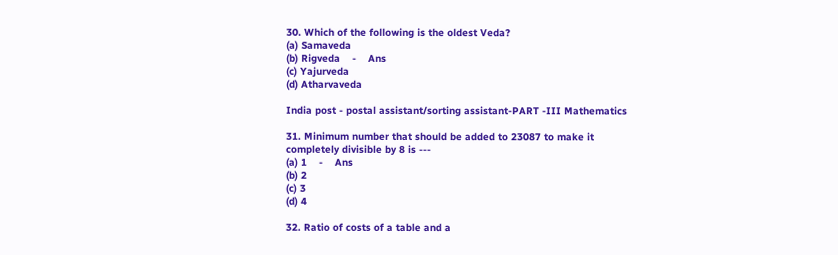30. Which of the following is the oldest Veda?
(a) Samaveda
(b) Rigveda    -    Ans
(c) Yajurveda
(d) Atharvaveda

India post - postal assistant/sorting assistant-PART -III Mathematics

31. Minimum number that should be added to 23087 to make it completely divisible by 8 is ---
(a) 1    -    Ans
(b) 2
(c) 3
(d) 4

32. Ratio of costs of a table and a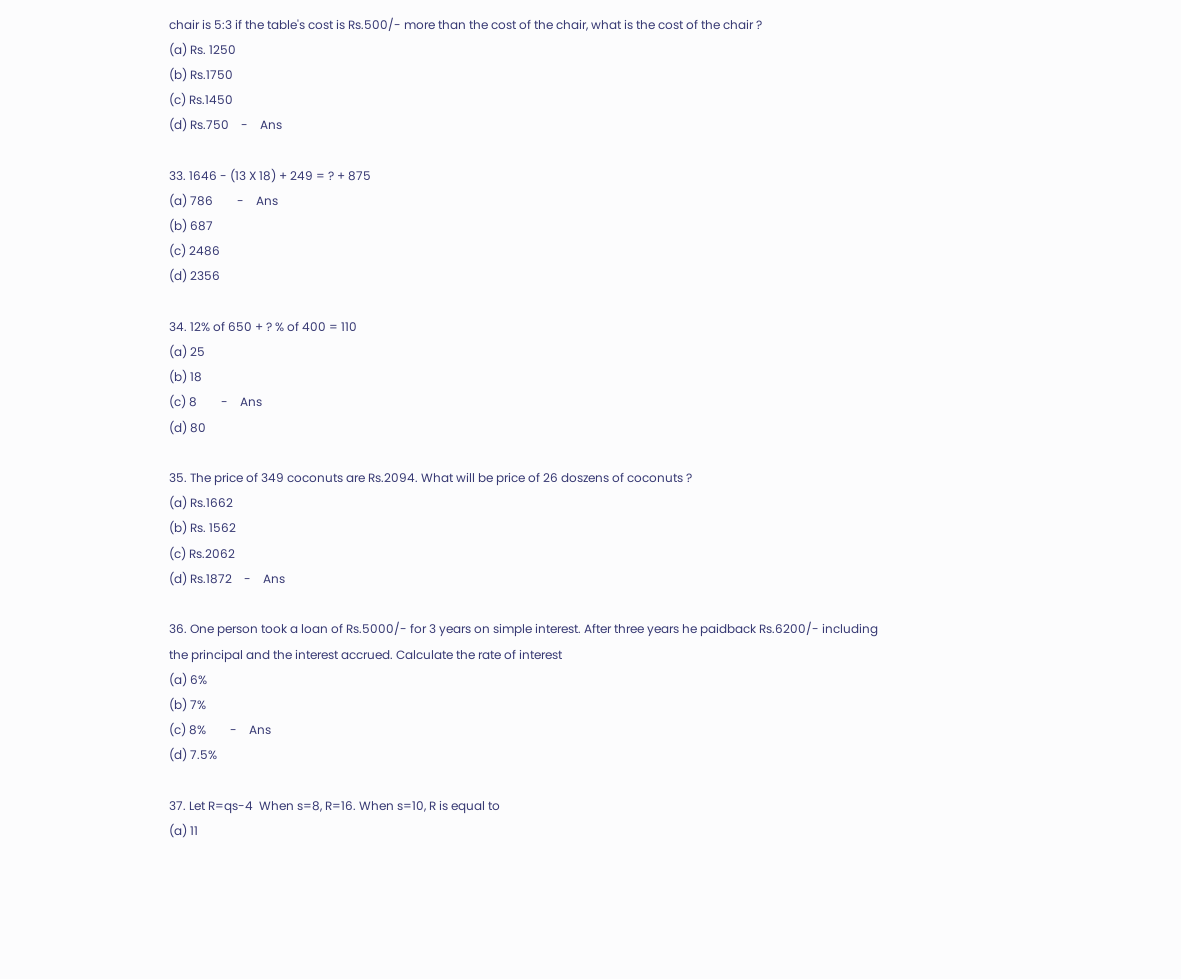chair is 5:3 if the table's cost is Rs.500/- more than the cost of the chair, what is the cost of the chair ?
(a) Rs. 1250
(b) Rs.1750
(c) Rs.1450
(d) Rs.750    -    Ans

33. 1646 - (13 X 18) + 249 = ? + 875
(a) 786        -    Ans
(b) 687
(c) 2486
(d) 2356

34. 12% of 650 + ? % of 400 = 110
(a) 25
(b) 18
(c) 8        -    Ans
(d) 80

35. The price of 349 coconuts are Rs.2094. What will be price of 26 doszens of coconuts ?
(a) Rs.1662
(b) Rs. 1562
(c) Rs.2062
(d) Rs.1872    -    Ans

36. One person took a loan of Rs.5000/- for 3 years on simple interest. After three years he paidback Rs.6200/- including the principal and the interest accrued. Calculate the rate of interest
(a) 6%
(b) 7%
(c) 8%        -    Ans
(d) 7.5%

37. Let R=qs-4  When s=8, R=16. When s=10, R is equal to
(a) 11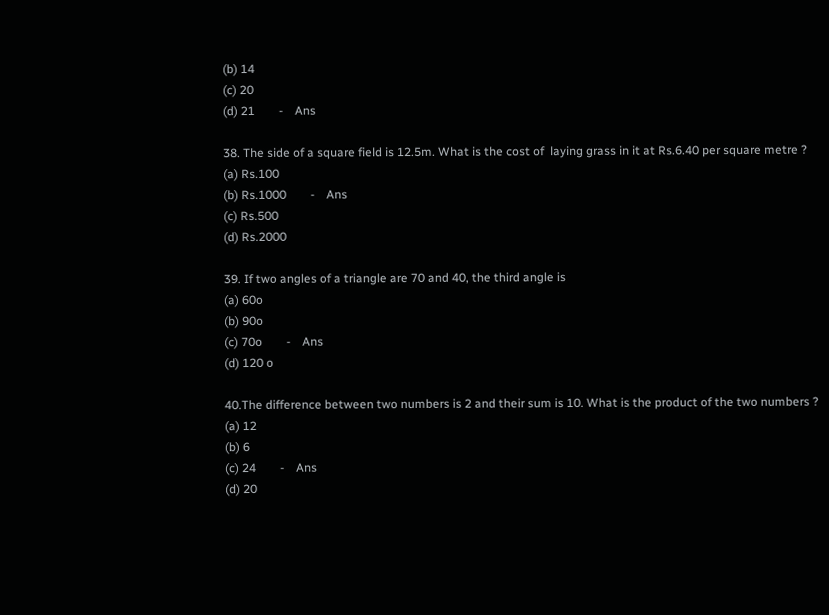(b) 14
(c) 20
(d) 21        -    Ans

38. The side of a square field is 12.5m. What is the cost of  laying grass in it at Rs.6.40 per square metre ?
(a) Rs.100
(b) Rs.1000        -    Ans
(c) Rs.500
(d) Rs.2000

39. If two angles of a triangle are 70 and 40, the third angle is
(a) 60o
(b) 90o
(c) 70o        -    Ans
(d) 120 o

40.The difference between two numbers is 2 and their sum is 10. What is the product of the two numbers ?
(a) 12
(b) 6
(c) 24        -    Ans
(d) 20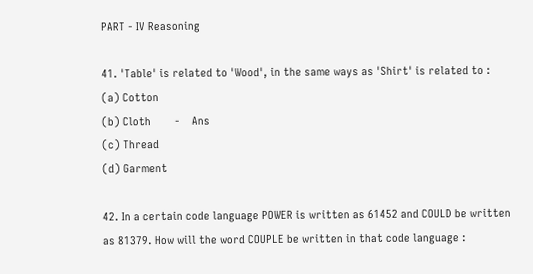PART - IV Reasoning

41. 'Table' is related to 'Wood', in the same ways as 'Shirt' is related to :
(a) Cotton
(b) Cloth        -    Ans
(c) Thread
(d) Garment

42. In a certain code language POWER is written as 61452 and COULD be written as 81379. How will the word COUPLE be written in that code language :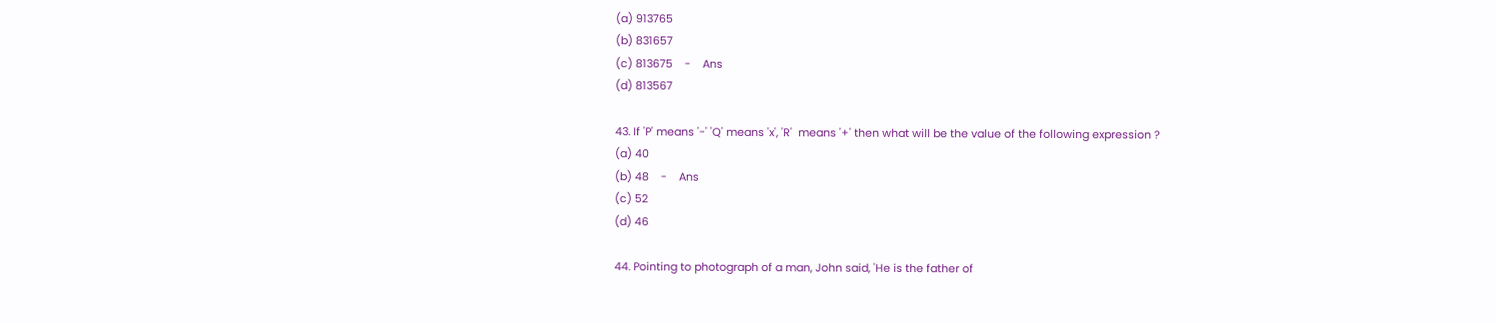(a) 913765
(b) 831657
(c) 813675    -    Ans
(d) 813567

43. If 'P' means '-' 'Q' means 'x', 'R'  means '+' then what will be the value of the following expression ?
(a) 40
(b) 48    -    Ans
(c) 52
(d) 46

44. Pointing to photograph of a man, John said, 'He is the father of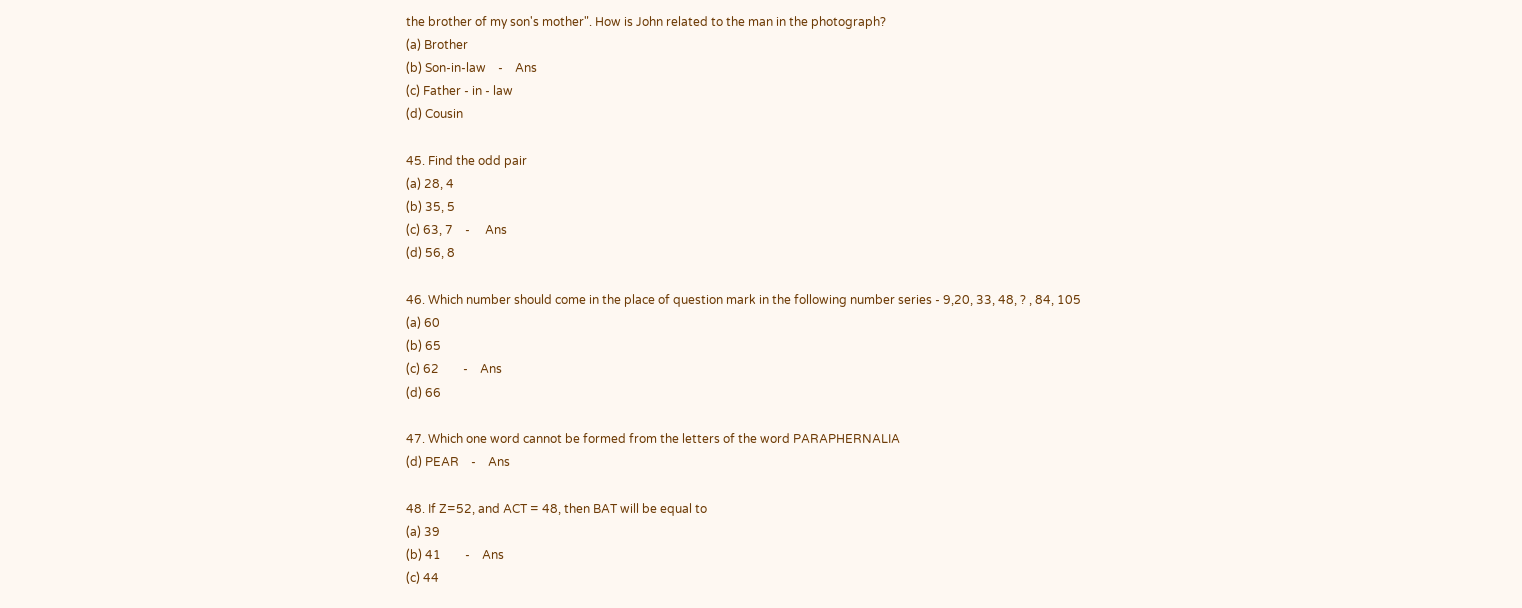the brother of my son's mother". How is John related to the man in the photograph?
(a) Brother
(b) Son-in-law    -    Ans
(c) Father - in - law
(d) Cousin

45. Find the odd pair
(a) 28, 4
(b) 35, 5
(c) 63, 7    -     Ans
(d) 56, 8

46. Which number should come in the place of question mark in the following number series - 9,20, 33, 48, ? , 84, 105
(a) 60
(b) 65
(c) 62        -    Ans
(d) 66

47. Which one word cannot be formed from the letters of the word PARAPHERNALIA
(d) PEAR    -    Ans

48. If Z=52, and ACT = 48, then BAT will be equal to
(a) 39
(b) 41        -    Ans
(c) 44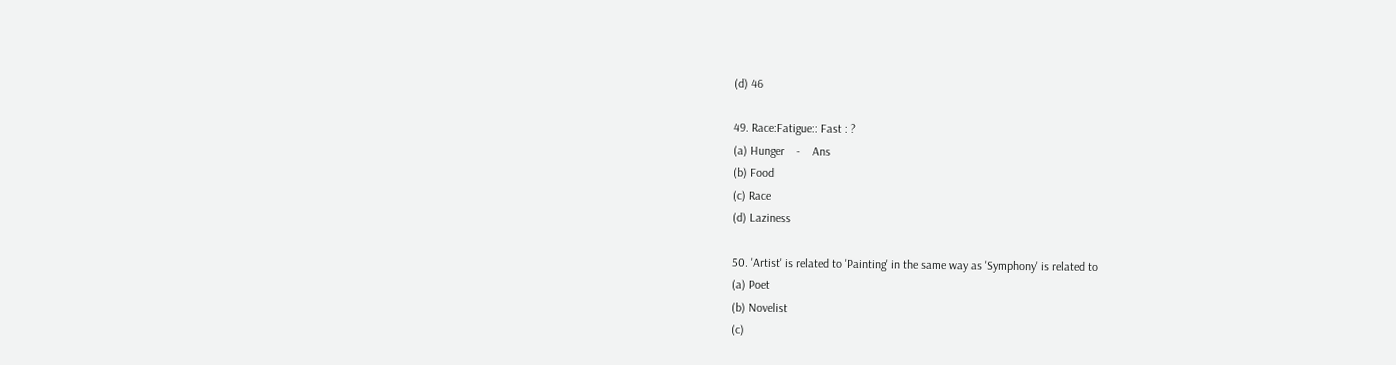(d) 46

49. Race:Fatigue:: Fast : ?
(a) Hunger    -    Ans
(b) Food
(c) Race
(d) Laziness

50. 'Artist' is related to 'Painting' in the same way as 'Symphony' is related to
(a) Poet
(b) Novelist
(c)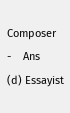Composer     -    Ans
(d) Essayist